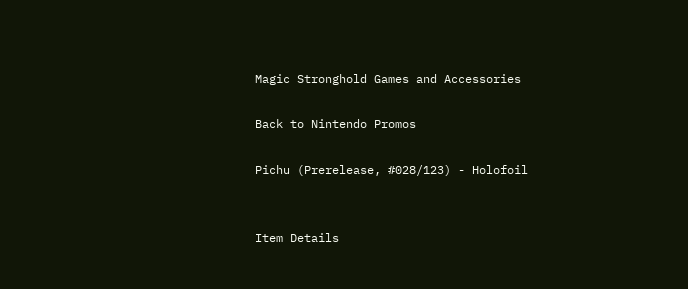Magic Stronghold Games and Accessories

Back to Nintendo Promos

Pichu (Prerelease, #028/123) - Holofoil


Item Details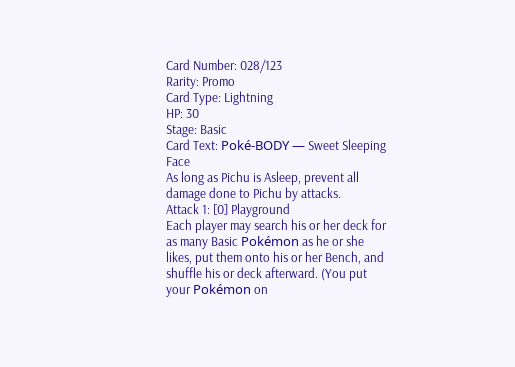Card Number: 028/123
Rarity: Promo
Card Type: Lightning
HP: 30
Stage: Basic
Card Text: Poké-BODY — Sweet Sleeping Face
As long as Pichu is Asleep, prevent all damage done to Pichu by attacks.
Attack 1: [0] Playground
Each player may search his or her deck for as many Basic Pokémon as he or she likes, put them onto his or her Bench, and shuffle his or deck afterward. (You put your Pokémon on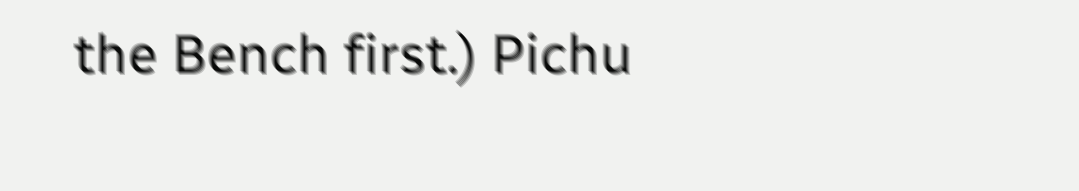the Bench first.) Pichu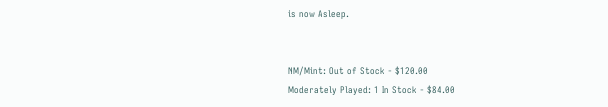is now Asleep.


NM/Mint: Out of Stock - $120.00
Moderately Played: 1 In Stock - $84.00